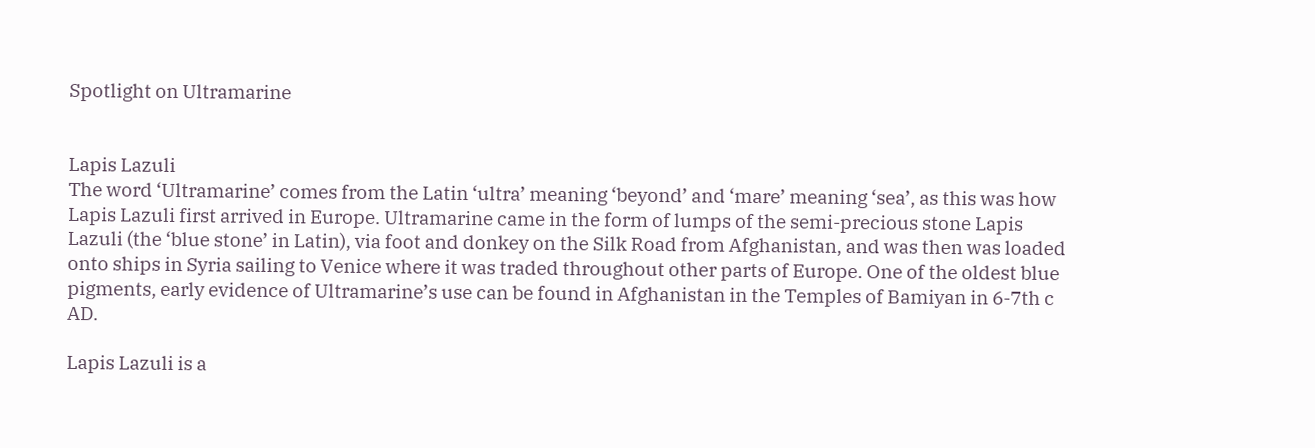Spotlight on Ultramarine


Lapis Lazuli
The word ‘Ultramarine’ comes from the Latin ‘ultra’ meaning ‘beyond’ and ‘mare’ meaning ‘sea’, as this was how Lapis Lazuli first arrived in Europe. Ultramarine came in the form of lumps of the semi-precious stone Lapis Lazuli (the ‘blue stone’ in Latin), via foot and donkey on the Silk Road from Afghanistan, and was then was loaded onto ships in Syria sailing to Venice where it was traded throughout other parts of Europe. One of the oldest blue pigments, early evidence of Ultramarine’s use can be found in Afghanistan in the Temples of Bamiyan in 6-7th c AD.

Lapis Lazuli is a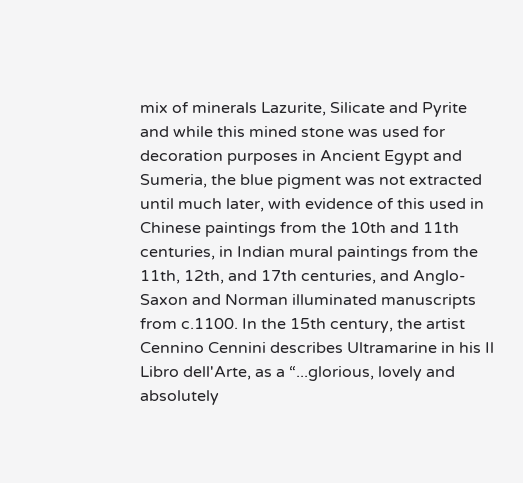mix of minerals Lazurite, Silicate and Pyrite and while this mined stone was used for decoration purposes in Ancient Egypt and Sumeria, the blue pigment was not extracted until much later, with evidence of this used in Chinese paintings from the 10th and 11th centuries, in Indian mural paintings from the 11th, 12th, and 17th centuries, and Anglo-Saxon and Norman illuminated manuscripts from c.1100. In the 15th century, the artist Cennino Cennini describes Ultramarine in his Il Libro dell'Arte, as a “...glorious, lovely and absolutely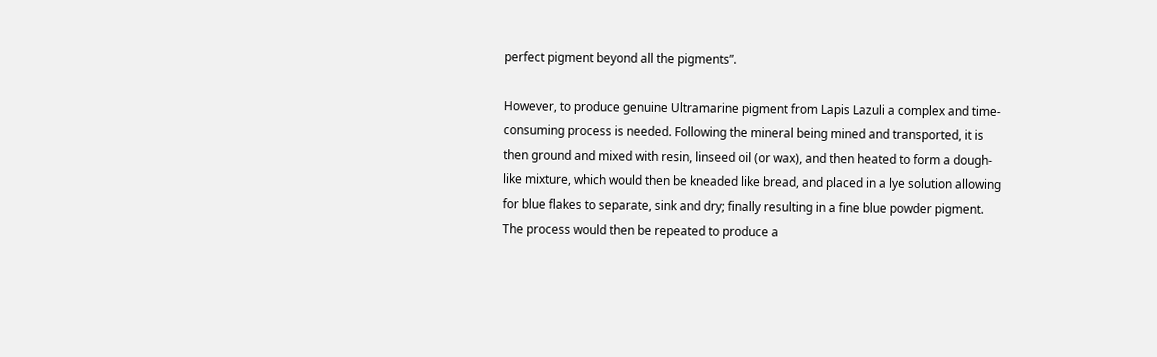perfect pigment beyond all the pigments”.

However, to produce genuine Ultramarine pigment from Lapis Lazuli a complex and time-consuming process is needed. Following the mineral being mined and transported, it is then ground and mixed with resin, linseed oil (or wax), and then heated to form a dough-like mixture, which would then be kneaded like bread, and placed in a lye solution allowing for blue flakes to separate, sink and dry; finally resulting in a fine blue powder pigment. The process would then be repeated to produce a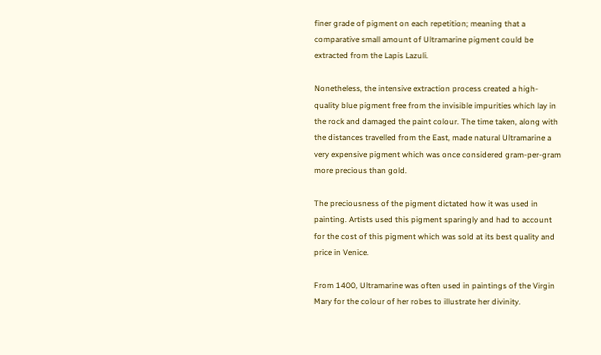finer grade of pigment on each repetition; meaning that a comparative small amount of Ultramarine pigment could be extracted from the Lapis Lazuli.

Nonetheless, the intensive extraction process created a high-quality blue pigment free from the invisible impurities which lay in the rock and damaged the paint colour. The time taken, along with the distances travelled from the East, made natural Ultramarine a very expensive pigment which was once considered gram-per-gram more precious than gold.

The preciousness of the pigment dictated how it was used in painting. Artists used this pigment sparingly and had to account for the cost of this pigment which was sold at its best quality and price in Venice.

From 1400, Ultramarine was often used in paintings of the Virgin Mary for the colour of her robes to illustrate her divinity.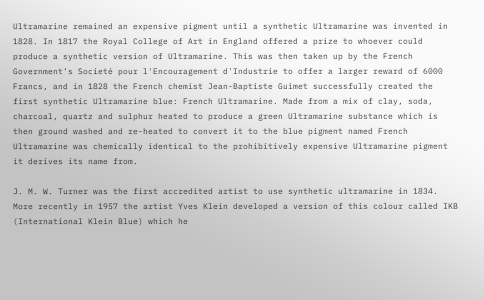Ultramarine remained an expensive pigment until a synthetic Ultramarine was invented in 1828. In 1817 the Royal College of Art in England offered a prize to whoever could produce a synthetic version of Ultramarine. This was then taken up by the French Government’s Societé pour l'Encouragement d'Industrie to offer a larger reward of 6000 Francs, and in 1828 the French chemist Jean-Baptiste Guimet successfully created the first synthetic Ultramarine blue: French Ultramarine. Made from a mix of clay, soda, charcoal, quartz and sulphur heated to produce a green Ultramarine substance which is then ground washed and re-heated to convert it to the blue pigment named French Ultramarine was chemically identical to the prohibitively expensive Ultramarine pigment it derives its name from.

J. M. W. Turner was the first accredited artist to use synthetic ultramarine in 1834. More recently in 1957 the artist Yves Klein developed a version of this colour called IKB (International Klein Blue) which he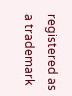registered as a trademark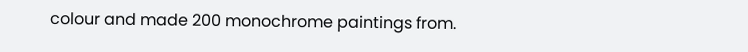colour and made 200 monochrome paintings from.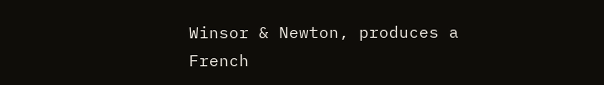Winsor & Newton, produces a French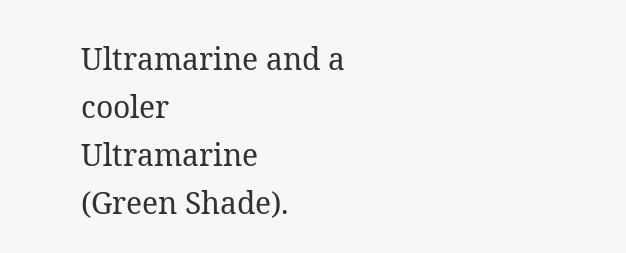Ultramarine and a cooler Ultramarine (Green Shade).